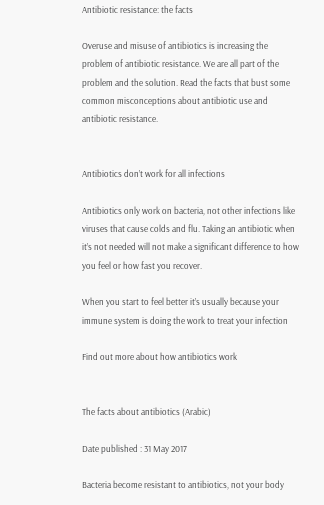Antibiotic resistance: the facts

Overuse and misuse of antibiotics is increasing the problem of antibiotic resistance. We are all part of the problem and the solution. Read the facts that bust some common misconceptions about antibiotic use and antibiotic resistance.


Antibiotics don’t work for all infections

Antibiotics only work on bacteria, not other infections like viruses that cause colds and flu. Taking an antibiotic when it’s not needed will not make a significant difference to how you feel or how fast you recover.

When you start to feel better it’s usually because your immune system is doing the work to treat your infection

Find out more about how antibiotics work


The facts about antibiotics (Arabic)

Date published : 31 May 2017

Bacteria become resistant to antibiotics, not your body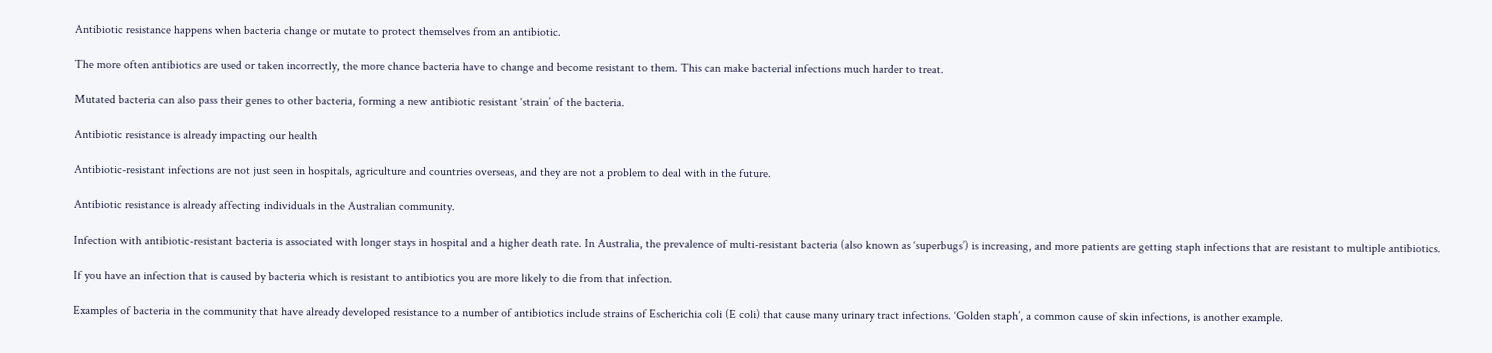Antibiotic resistance happens when bacteria change or mutate to protect themselves from an antibiotic.

The more often antibiotics are used or taken incorrectly, the more chance bacteria have to change and become resistant to them. This can make bacterial infections much harder to treat.

Mutated bacteria can also pass their genes to other bacteria, forming a new antibiotic resistant ‘strain’ of the bacteria.

Antibiotic resistance is already impacting our health

Antibiotic-resistant infections are not just seen in hospitals, agriculture and countries overseas, and they are not a problem to deal with in the future.

Antibiotic resistance is already affecting individuals in the Australian community.

Infection with antibiotic-resistant bacteria is associated with longer stays in hospital and a higher death rate. In Australia, the prevalence of multi-resistant bacteria (also known as ‘superbugs’) is increasing, and more patients are getting staph infections that are resistant to multiple antibiotics.

If you have an infection that is caused by bacteria which is resistant to antibiotics you are more likely to die from that infection.

Examples of bacteria in the community that have already developed resistance to a number of antibiotics include strains of Escherichia coli (E coli) that cause many urinary tract infections. ‘Golden staph’, a common cause of skin infections, is another example.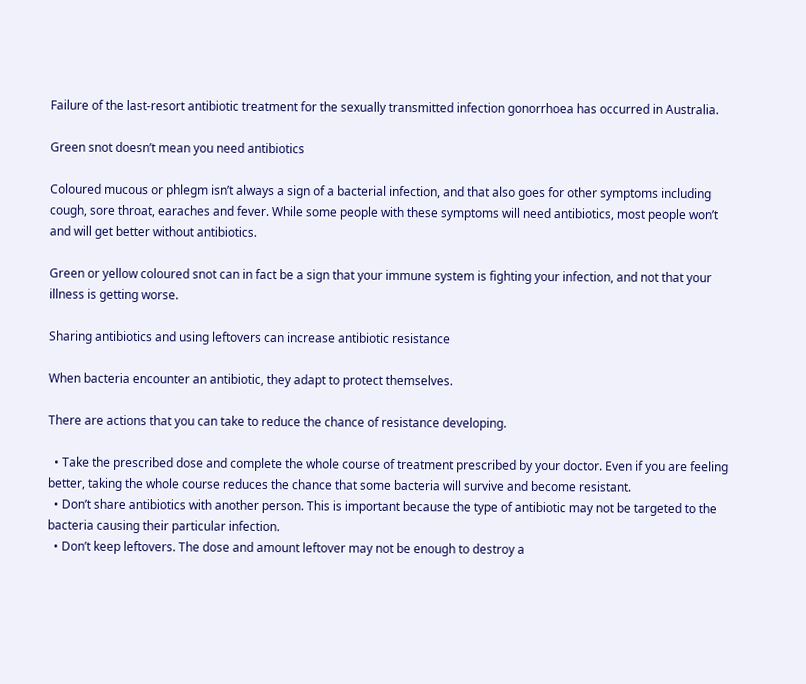Failure of the last-resort antibiotic treatment for the sexually transmitted infection gonorrhoea has occurred in Australia.

Green snot doesn’t mean you need antibiotics

Coloured mucous or phlegm isn’t always a sign of a bacterial infection, and that also goes for other symptoms including cough, sore throat, earaches and fever. While some people with these symptoms will need antibiotics, most people won’t and will get better without antibiotics.

Green or yellow coloured snot can in fact be a sign that your immune system is fighting your infection, and not that your illness is getting worse.

Sharing antibiotics and using leftovers can increase antibiotic resistance

When bacteria encounter an antibiotic, they adapt to protect themselves.

There are actions that you can take to reduce the chance of resistance developing.

  • Take the prescribed dose and complete the whole course of treatment prescribed by your doctor. Even if you are feeling better, taking the whole course reduces the chance that some bacteria will survive and become resistant.
  • Don’t share antibiotics with another person. This is important because the type of antibiotic may not be targeted to the bacteria causing their particular infection.
  • Don’t keep leftovers. The dose and amount leftover may not be enough to destroy a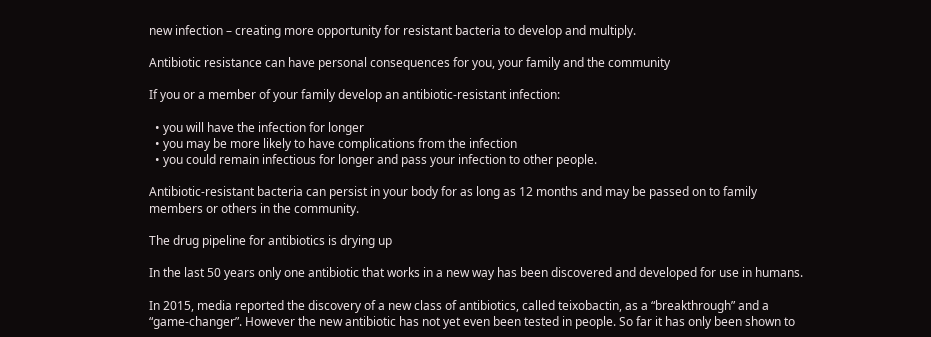new infection – creating more opportunity for resistant bacteria to develop and multiply.

Antibiotic resistance can have personal consequences for you, your family and the community

If you or a member of your family develop an antibiotic-resistant infection:

  • you will have the infection for longer
  • you may be more likely to have complications from the infection
  • you could remain infectious for longer and pass your infection to other people.

Antibiotic-resistant bacteria can persist in your body for as long as 12 months and may be passed on to family members or others in the community.

The drug pipeline for antibiotics is drying up

In the last 50 years only one antibiotic that works in a new way has been discovered and developed for use in humans.

In 2015, media reported the discovery of a new class of antibiotics, called teixobactin, as a “breakthrough” and a “game-changer”. However the new antibiotic has not yet even been tested in people. So far it has only been shown to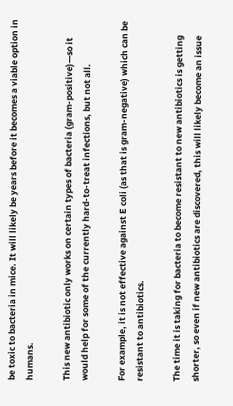be toxic to bacteria in mice. It will likely be years before it becomes a viable option in humans.

This new antibiotic only works on certain types of bacteria (gram-positive)—so it would help for some of the currently hard-to-treat infections, but not all.

For example, it is not effective against E coli (as that is gram-negative) which can be resistant to antibiotics.

The time it is taking for bacteria to become resistant to new antibiotics is getting shorter, so even if new antibiotics are discovered, this will likely become an issue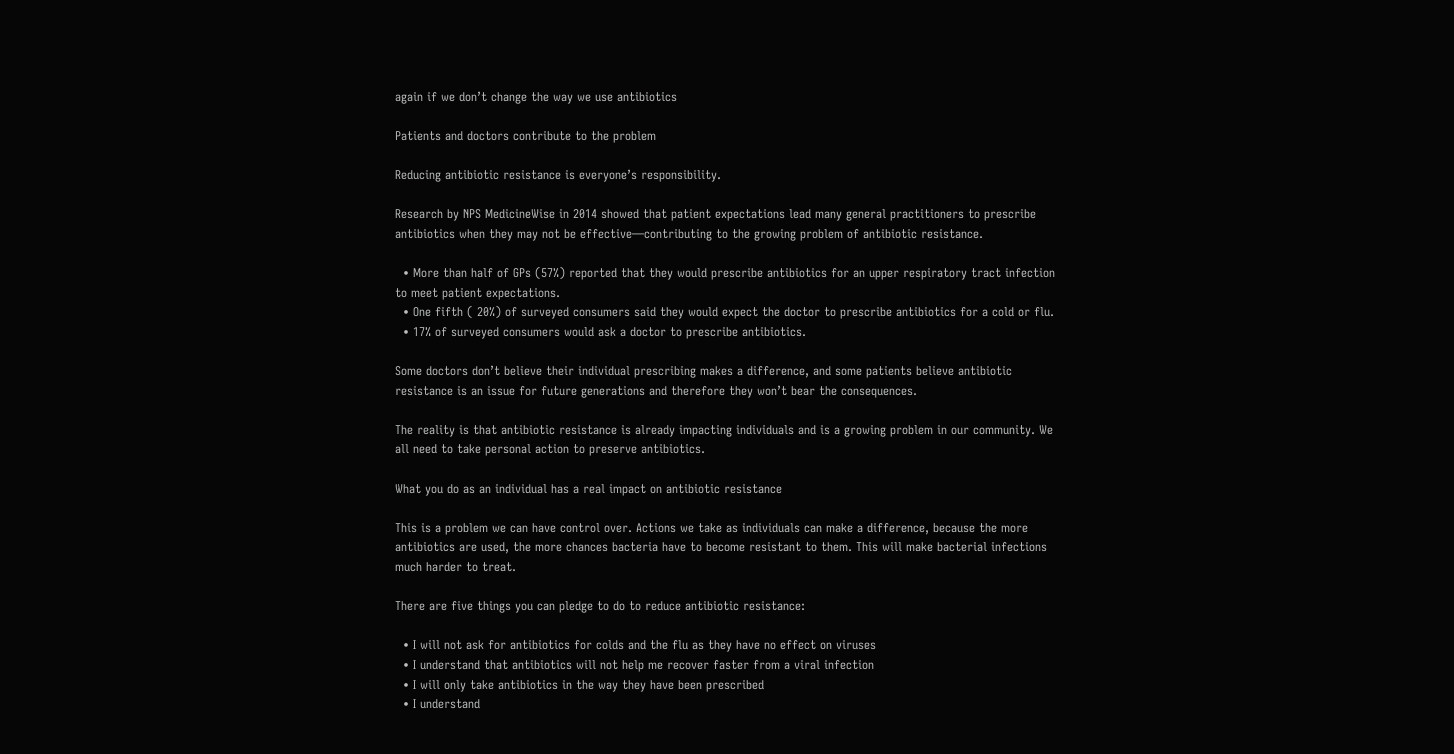again if we don’t change the way we use antibiotics

Patients and doctors contribute to the problem

Reducing antibiotic resistance is everyone’s responsibility.

Research by NPS MedicineWise in 2014 showed that patient expectations lead many general practitioners to prescribe antibiotics when they may not be effective—contributing to the growing problem of antibiotic resistance.

  • More than half of GPs (57%) reported that they would prescribe antibiotics for an upper respiratory tract infection to meet patient expectations.
  • One fifth ( 20%) of surveyed consumers said they would expect the doctor to prescribe antibiotics for a cold or flu.
  • 17% of surveyed consumers would ask a doctor to prescribe antibiotics.

Some doctors don’t believe their individual prescribing makes a difference, and some patients believe antibiotic resistance is an issue for future generations and therefore they won’t bear the consequences.

The reality is that antibiotic resistance is already impacting individuals and is a growing problem in our community. We all need to take personal action to preserve antibiotics.

What you do as an individual has a real impact on antibiotic resistance

This is a problem we can have control over. Actions we take as individuals can make a difference, because the more antibiotics are used, the more chances bacteria have to become resistant to them. This will make bacterial infections much harder to treat.

There are five things you can pledge to do to reduce antibiotic resistance:

  • I will not ask for antibiotics for colds and the flu as they have no effect on viruses
  • I understand that antibiotics will not help me recover faster from a viral infection
  • I will only take antibiotics in the way they have been prescribed
  • I understand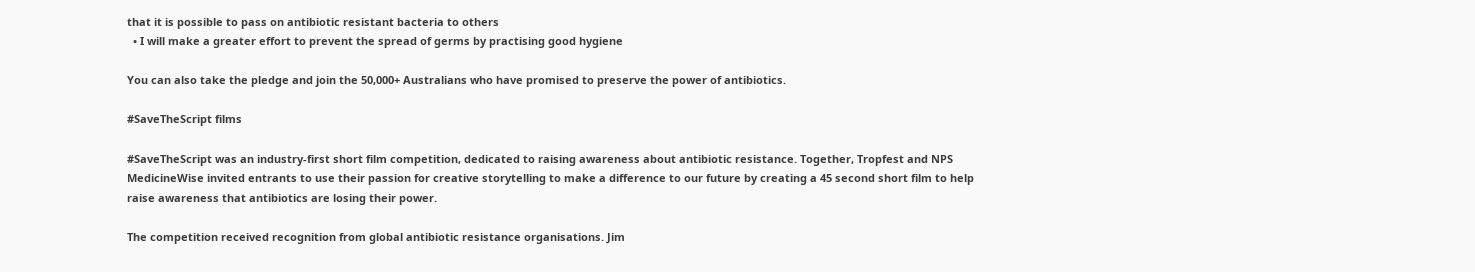that it is possible to pass on antibiotic resistant bacteria to others
  • I will make a greater effort to prevent the spread of germs by practising good hygiene

You can also take the pledge and join the 50,000+ Australians who have promised to preserve the power of antibiotics.

#SaveTheScript films

#SaveTheScript was an industry-first short film competition, dedicated to raising awareness about antibiotic resistance. Together, Tropfest and NPS MedicineWise invited entrants to use their passion for creative storytelling to make a difference to our future by creating a 45 second short film to help raise awareness that antibiotics are losing their power.

The competition received recognition from global antibiotic resistance organisations. Jim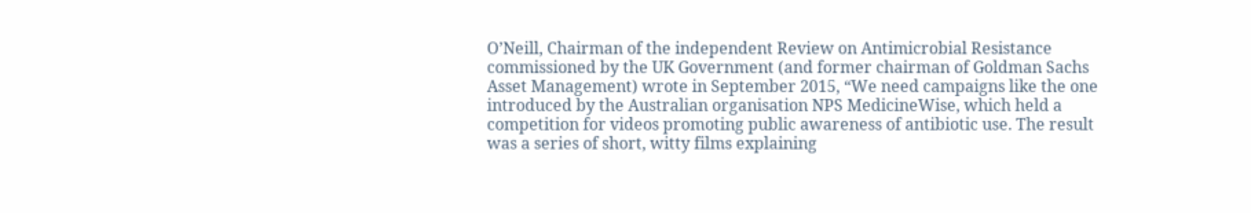O’Neill, Chairman of the independent Review on Antimicrobial Resistance commissioned by the UK Government (and former chairman of Goldman Sachs Asset Management) wrote in September 2015, “We need campaigns like the one introduced by the Australian organisation NPS MedicineWise, which held a competition for videos promoting public awareness of antibiotic use. The result was a series of short, witty films explaining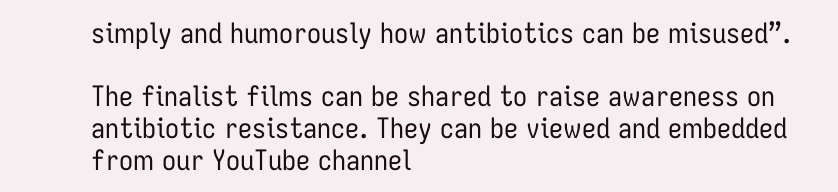simply and humorously how antibiotics can be misused”.

The finalist films can be shared to raise awareness on antibiotic resistance. They can be viewed and embedded from our YouTube channel